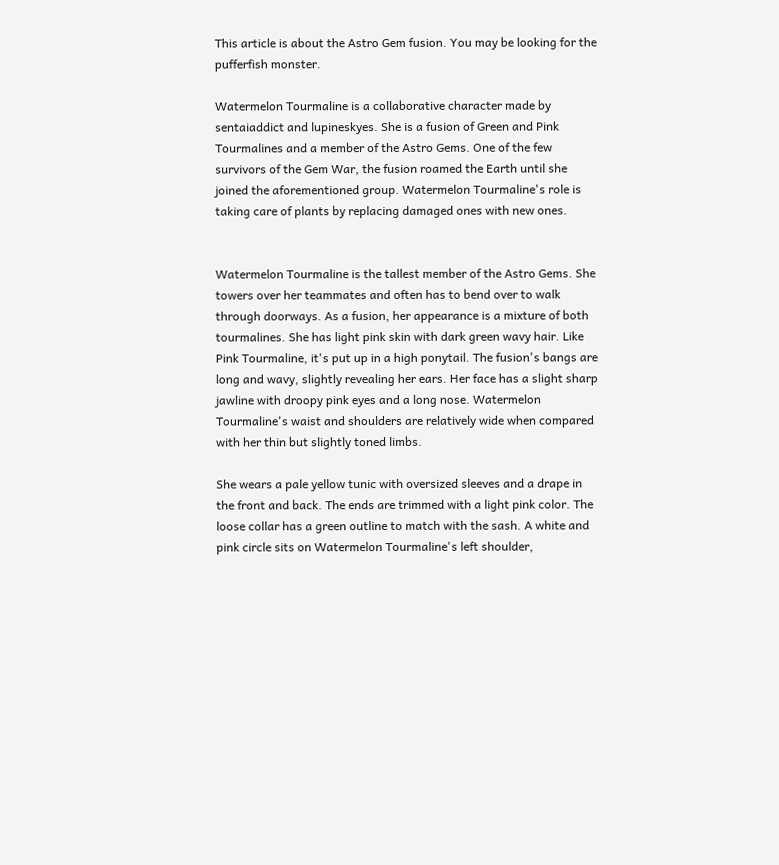This article is about the Astro Gem fusion. You may be looking for the pufferfish monster.

Watermelon Tourmaline is a collaborative character made by sentaiaddict and lupineskyes. She is a fusion of Green and Pink Tourmalines and a member of the Astro Gems. One of the few survivors of the Gem War, the fusion roamed the Earth until she joined the aforementioned group. Watermelon Tourmaline's role is taking care of plants by replacing damaged ones with new ones.


Watermelon Tourmaline is the tallest member of the Astro Gems. She towers over her teammates and often has to bend over to walk through doorways. As a fusion, her appearance is a mixture of both tourmalines. She has light pink skin with dark green wavy hair. Like Pink Tourmaline, it's put up in a high ponytail. The fusion's bangs are long and wavy, slightly revealing her ears. Her face has a slight sharp jawline with droopy pink eyes and a long nose. Watermelon Tourmaline's waist and shoulders are relatively wide when compared with her thin but slightly toned limbs.

She wears a pale yellow tunic with oversized sleeves and a drape in the front and back. The ends are trimmed with a light pink color. The loose collar has a green outline to match with the sash. A white and pink circle sits on Watermelon Tourmaline's left shoulder,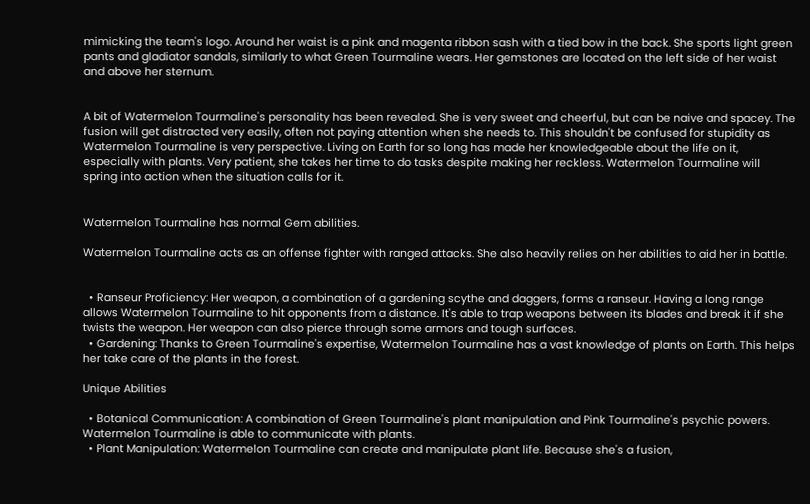mimicking the team's logo. Around her waist is a pink and magenta ribbon sash with a tied bow in the back. She sports light green pants and gladiator sandals, similarly to what Green Tourmaline wears. Her gemstones are located on the left side of her waist and above her sternum.


A bit of Watermelon Tourmaline's personality has been revealed. She is very sweet and cheerful, but can be naive and spacey. The fusion will get distracted very easily, often not paying attention when she needs to. This shouldn't be confused for stupidity as Watermelon Tourmaline is very perspective. Living on Earth for so long has made her knowledgeable about the life on it, especially with plants. Very patient, she takes her time to do tasks despite making her reckless. Watermelon Tourmaline will spring into action when the situation calls for it.


Watermelon Tourmaline has normal Gem abilities.

Watermelon Tourmaline acts as an offense fighter with ranged attacks. She also heavily relies on her abilities to aid her in battle.


  • Ranseur Proficiency: Her weapon, a combination of a gardening scythe and daggers, forms a ranseur. Having a long range allows Watermelon Tourmaline to hit opponents from a distance. It's able to trap weapons between its blades and break it if she twists the weapon. Her weapon can also pierce through some armors and tough surfaces.
  • Gardening: Thanks to Green Tourmaline's expertise, Watermelon Tourmaline has a vast knowledge of plants on Earth. This helps her take care of the plants in the forest.

Unique Abilities

  • Botanical Communication: A combination of Green Tourmaline's plant manipulation and Pink Tourmaline's psychic powers. Watermelon Tourmaline is able to communicate with plants.
  • Plant Manipulation: Watermelon Tourmaline can create and manipulate plant life. Because she's a fusion,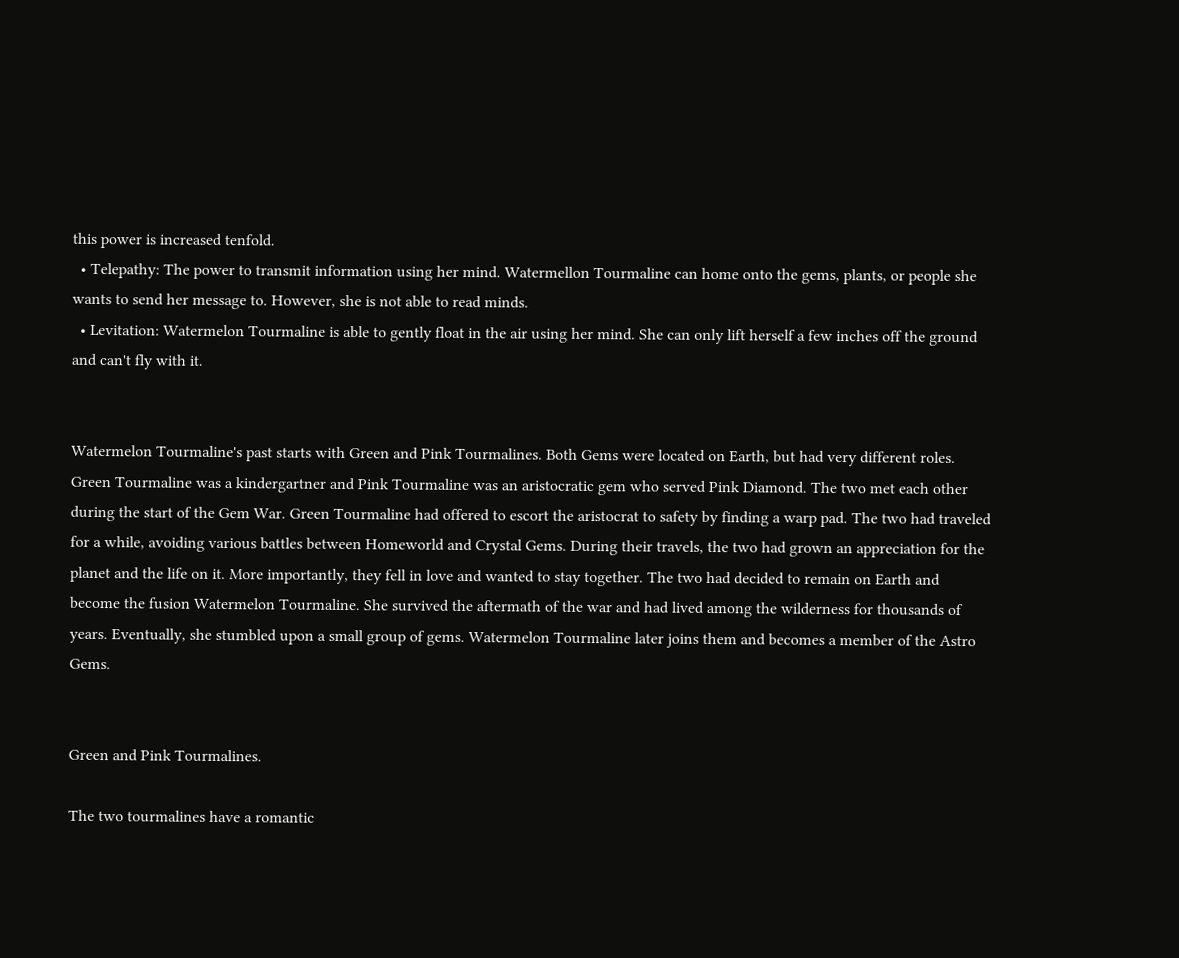this power is increased tenfold.
  • Telepathy: The power to transmit information using her mind. Watermellon Tourmaline can home onto the gems, plants, or people she wants to send her message to. However, she is not able to read minds.
  • Levitation: Watermelon Tourmaline is able to gently float in the air using her mind. She can only lift herself a few inches off the ground and can't fly with it.


Watermelon Tourmaline's past starts with Green and Pink Tourmalines. Both Gems were located on Earth, but had very different roles. Green Tourmaline was a kindergartner and Pink Tourmaline was an aristocratic gem who served Pink Diamond. The two met each other during the start of the Gem War. Green Tourmaline had offered to escort the aristocrat to safety by finding a warp pad. The two had traveled for a while, avoiding various battles between Homeworld and Crystal Gems. During their travels, the two had grown an appreciation for the planet and the life on it. More importantly, they fell in love and wanted to stay together. The two had decided to remain on Earth and become the fusion Watermelon Tourmaline. She survived the aftermath of the war and had lived among the wilderness for thousands of years. Eventually, she stumbled upon a small group of gems. Watermelon Tourmaline later joins them and becomes a member of the Astro Gems.


Green and Pink Tourmalines.

The two tourmalines have a romantic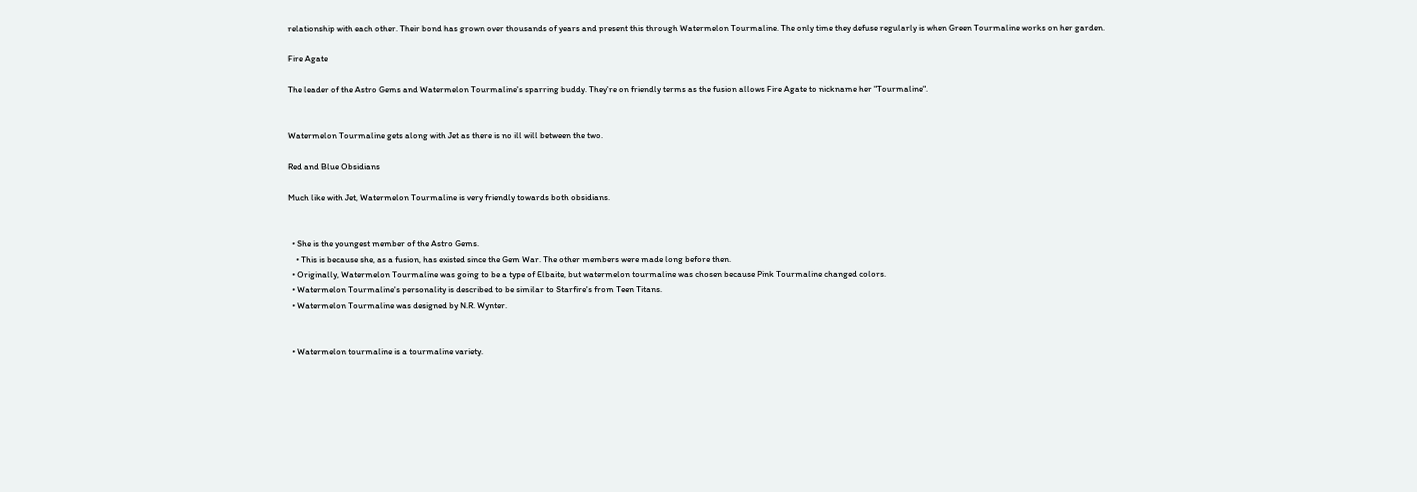relationship with each other. Their bond has grown over thousands of years and present this through Watermelon Tourmaline. The only time they defuse regularly is when Green Tourmaline works on her garden.

Fire Agate

The leader of the Astro Gems and Watermelon Tourmaline's sparring buddy. They're on friendly terms as the fusion allows Fire Agate to nickname her "Tourmaline".


Watermelon Tourmaline gets along with Jet as there is no ill will between the two.

Red and Blue Obsidians

Much like with Jet, Watermelon Tourmaline is very friendly towards both obsidians.


  • She is the youngest member of the Astro Gems.
    • This is because she, as a fusion, has existed since the Gem War. The other members were made long before then.
  • Originally, Watermelon Tourmaline was going to be a type of Elbaite, but watermelon tourmaline was chosen because Pink Tourmaline changed colors.
  • Watermelon Tourmaline's personality is described to be similar to Starfire's from Teen Titans.
  • Watermelon Tourmaline was designed by N.R. Wynter.


  • Watermelon tourmaline is a tourmaline variety.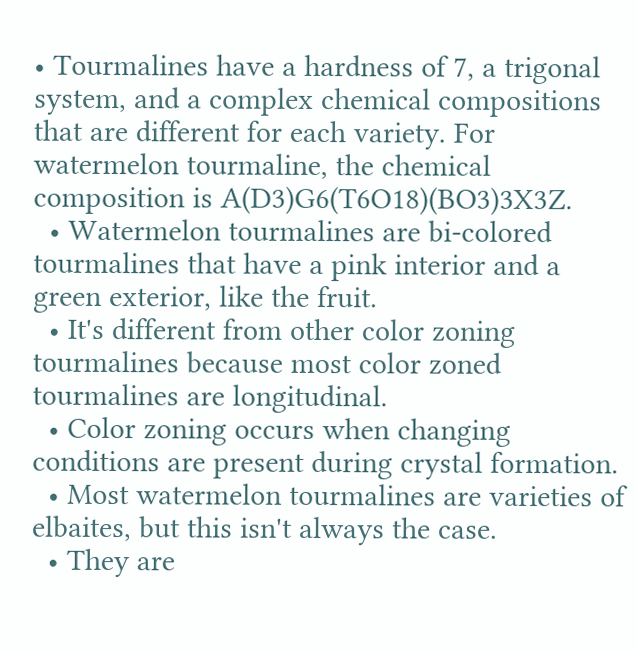• Tourmalines have a hardness of 7, a trigonal system, and a complex chemical compositions that are different for each variety. For watermelon tourmaline, the chemical composition is A(D3)G6(T6O18)(BO3)3X3Z.
  • Watermelon tourmalines are bi-colored tourmalines that have a pink interior and a green exterior, like the fruit.
  • It's different from other color zoning tourmalines because most color zoned tourmalines are longitudinal.
  • Color zoning occurs when changing conditions are present during crystal formation.
  • Most watermelon tourmalines are varieties of elbaites, but this isn't always the case.
  • They are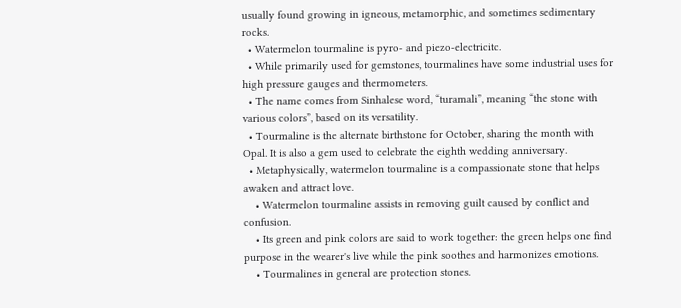usually found growing in igneous, metamorphic, and sometimes sedimentary rocks.
  • Watermelon tourmaline is pyro- and piezo-electricitc.
  • While primarily used for gemstones, tourmalines have some industrial uses for high pressure gauges and thermometers.
  • The name comes from Sinhalese word, “turamali”, meaning “the stone with various colors”, based on its versatility.
  • Tourmaline is the alternate birthstone for October, sharing the month with Opal. It is also a gem used to celebrate the eighth wedding anniversary.
  • Metaphysically, watermelon tourmaline is a compassionate stone that helps awaken and attract love.
    • Watermelon tourmaline assists in removing guilt caused by conflict and confusion.
    • Its green and pink colors are said to work together: the green helps one find purpose in the wearer's live while the pink soothes and harmonizes emotions.
    • Tourmalines in general are protection stones.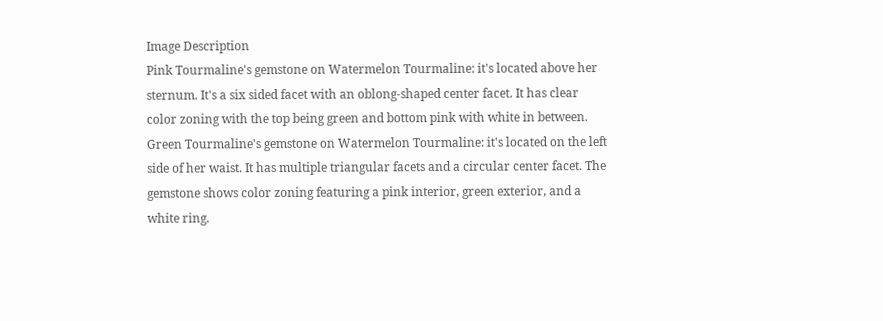Image Description
Pink Tourmaline's gemstone on Watermelon Tourmaline: it's located above her sternum. It's a six sided facet with an oblong-shaped center facet. It has clear color zoning with the top being green and bottom pink with white in between.
Green Tourmaline's gemstone on Watermelon Tourmaline: it's located on the left side of her waist. It has multiple triangular facets and a circular center facet. The gemstone shows color zoning featuring a pink interior, green exterior, and a white ring.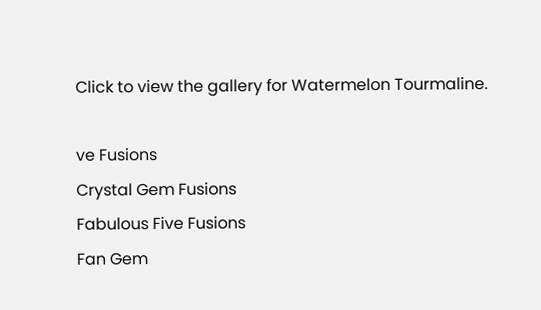Click to view the gallery for Watermelon Tourmaline.

ve Fusions
Crystal Gem Fusions
Fabulous Five Fusions
Fan Gem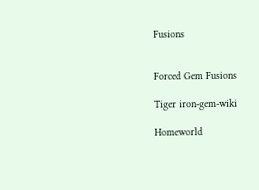Fusions


Forced Gem Fusions

Tiger iron-gem-wiki

Homeworld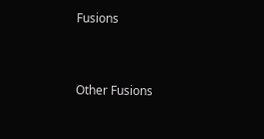Fusions


Other Fusions